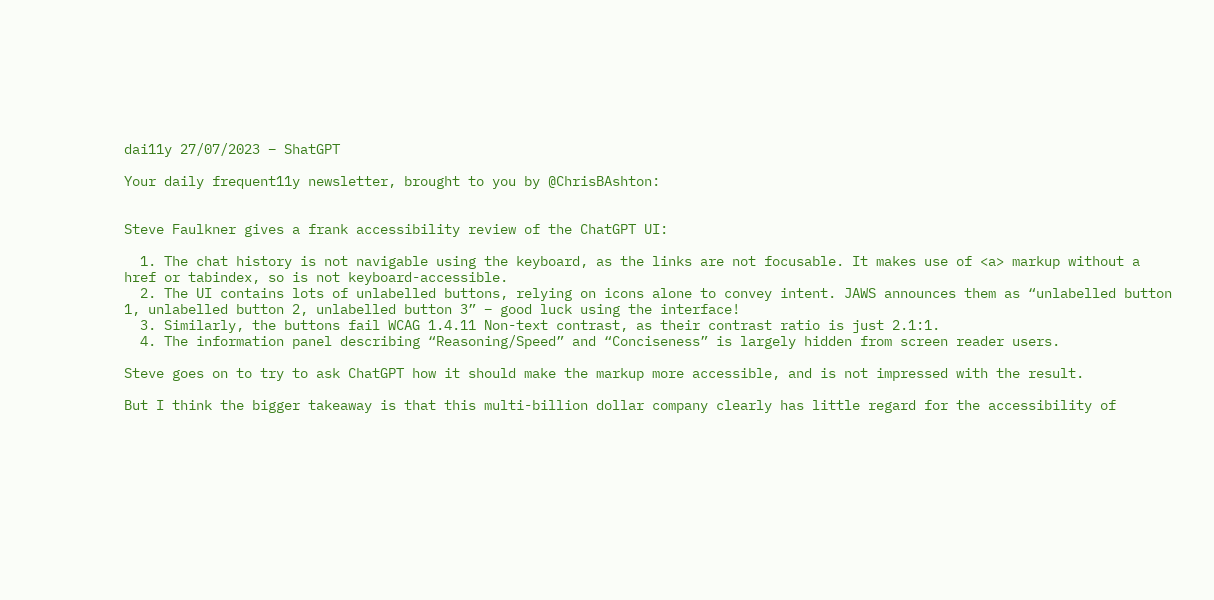dai11y 27/07/2023 – ShatGPT

Your daily frequent11y newsletter, brought to you by @ChrisBAshton:


Steve Faulkner gives a frank accessibility review of the ChatGPT UI:

  1. The chat history is not navigable using the keyboard, as the links are not focusable. It makes use of <a> markup without a href or tabindex, so is not keyboard-accessible.
  2. The UI contains lots of unlabelled buttons, relying on icons alone to convey intent. JAWS announces them as “unlabelled button 1, unlabelled button 2, unlabelled button 3” – good luck using the interface!
  3. Similarly, the buttons fail WCAG 1.4.11 Non-text contrast, as their contrast ratio is just 2.1:1.
  4. The information panel describing “Reasoning/Speed” and “Conciseness” is largely hidden from screen reader users.

Steve goes on to try to ask ChatGPT how it should make the markup more accessible, and is not impressed with the result.

But I think the bigger takeaway is that this multi-billion dollar company clearly has little regard for the accessibility of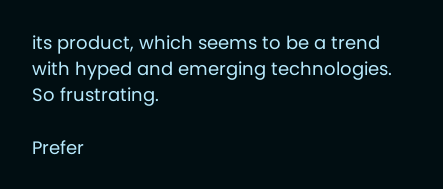its product, which seems to be a trend with hyped and emerging technologies. So frustrating.

Prefer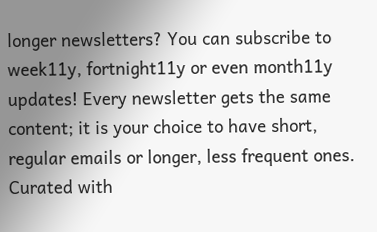longer newsletters? You can subscribe to week11y, fortnight11y or even month11y updates! Every newsletter gets the same content; it is your choice to have short, regular emails or longer, less frequent ones. Curated with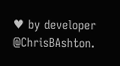♥ by developer @ChrisBAshton.